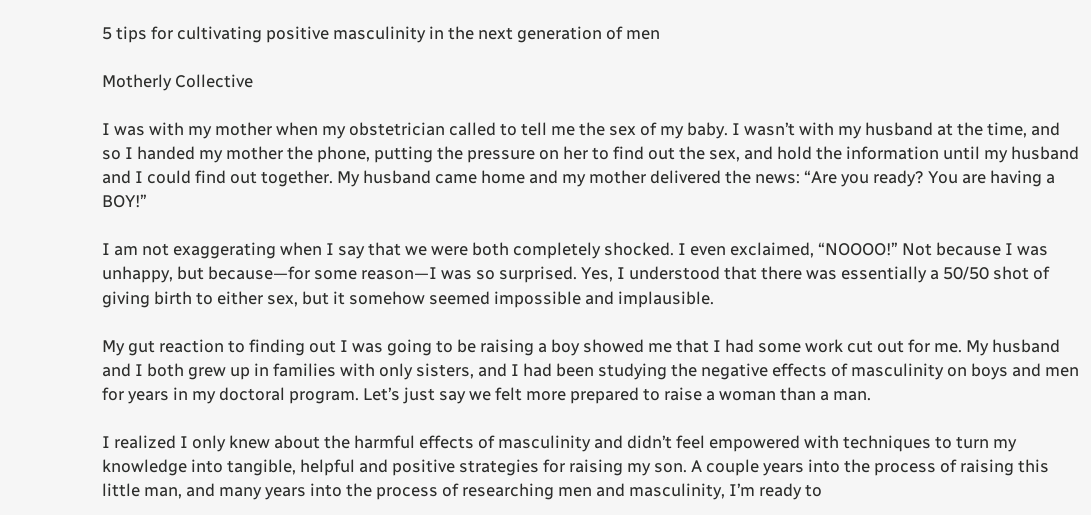5 tips for cultivating positive masculinity in the next generation of men

Motherly Collective

I was with my mother when my obstetrician called to tell me the sex of my baby. I wasn’t with my husband at the time, and so I handed my mother the phone, putting the pressure on her to find out the sex, and hold the information until my husband and I could find out together. My husband came home and my mother delivered the news: “Are you ready? You are having a BOY!”

I am not exaggerating when I say that we were both completely shocked. I even exclaimed, “NOOOO!” Not because I was unhappy, but because—for some reason—I was so surprised. Yes, I understood that there was essentially a 50/50 shot of giving birth to either sex, but it somehow seemed impossible and implausible.

My gut reaction to finding out I was going to be raising a boy showed me that I had some work cut out for me. My husband and I both grew up in families with only sisters, and I had been studying the negative effects of masculinity on boys and men for years in my doctoral program. Let’s just say we felt more prepared to raise a woman than a man.

I realized I only knew about the harmful effects of masculinity and didn’t feel empowered with techniques to turn my knowledge into tangible, helpful and positive strategies for raising my son. A couple years into the process of raising this little man, and many years into the process of researching men and masculinity, I’m ready to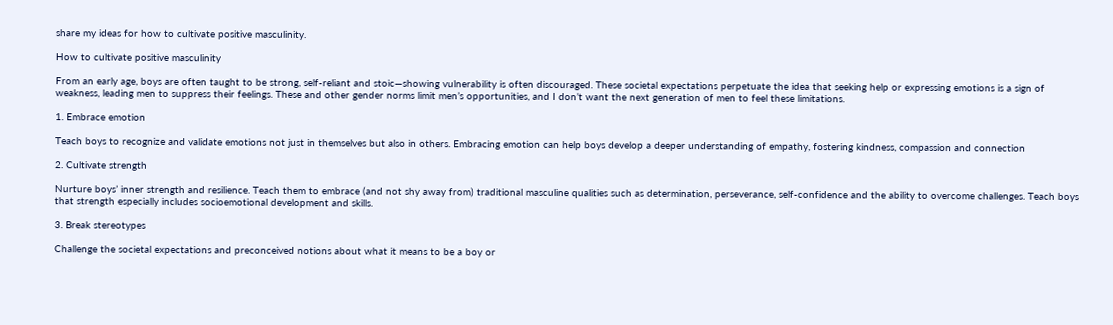share my ideas for how to cultivate positive masculinity.

How to cultivate positive masculinity

From an early age, boys are often taught to be strong, self-reliant and stoic—showing vulnerability is often discouraged. These societal expectations perpetuate the idea that seeking help or expressing emotions is a sign of weakness, leading men to suppress their feelings. These and other gender norms limit men’s opportunities, and I don’t want the next generation of men to feel these limitations.

1. Embrace emotion

Teach boys to recognize and validate emotions not just in themselves but also in others. Embracing emotion can help boys develop a deeper understanding of empathy, fostering kindness, compassion and connection

2. Cultivate strength

Nurture boys’ inner strength and resilience. Teach them to embrace (and not shy away from) traditional masculine qualities such as determination, perseverance, self-confidence and the ability to overcome challenges. Teach boys that strength especially includes socioemotional development and skills.

3. Break stereotypes

Challenge the societal expectations and preconceived notions about what it means to be a boy or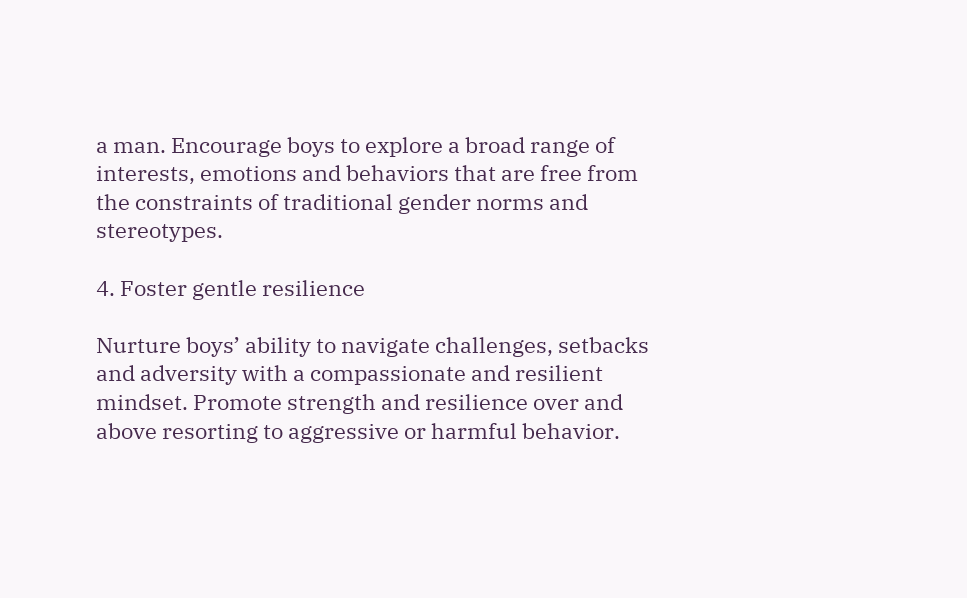a man. Encourage boys to explore a broad range of interests, emotions and behaviors that are free from the constraints of traditional gender norms and stereotypes.

4. Foster gentle resilience

Nurture boys’ ability to navigate challenges, setbacks and adversity with a compassionate and resilient mindset. Promote strength and resilience over and above resorting to aggressive or harmful behavior.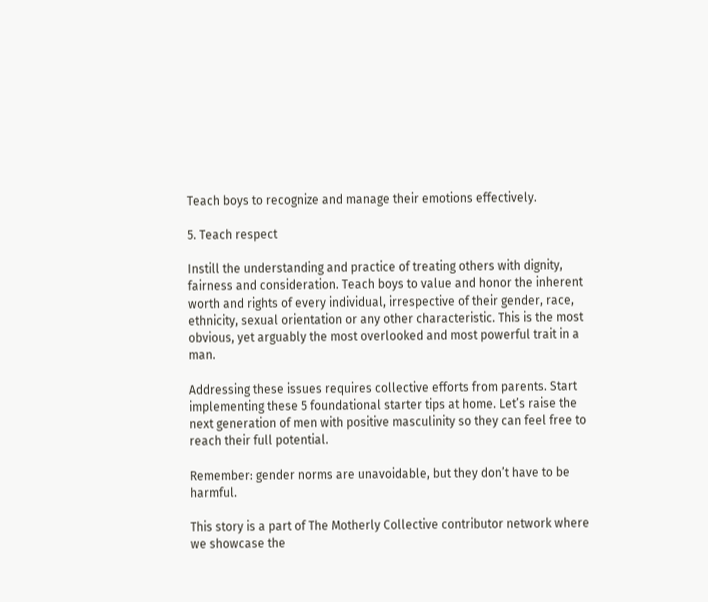Teach boys to recognize and manage their emotions effectively.

5. Teach respect

Instill the understanding and practice of treating others with dignity, fairness and consideration. Teach boys to value and honor the inherent worth and rights of every individual, irrespective of their gender, race, ethnicity, sexual orientation or any other characteristic. This is the most obvious, yet arguably the most overlooked and most powerful trait in a man.

Addressing these issues requires collective efforts from parents. Start implementing these 5 foundational starter tips at home. Let’s raise the next generation of men with positive masculinity so they can feel free to reach their full potential.

Remember: gender norms are unavoidable, but they don’t have to be harmful.

This story is a part of The Motherly Collective contributor network where we showcase the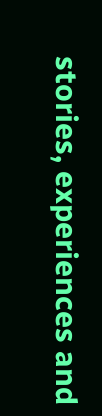stories, experiences and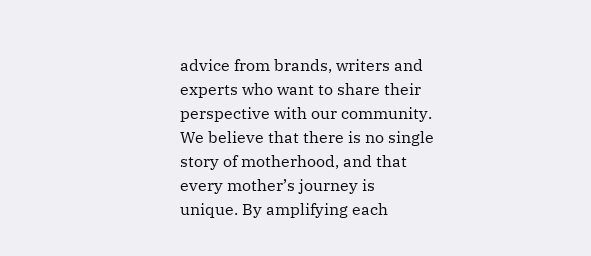advice from brands, writers and experts who want to share their perspective with our community. We believe that there is no single story of motherhood, and that every mother’s journey is unique. By amplifying each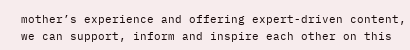mother’s experience and offering expert-driven content, we can support, inform and inspire each other on this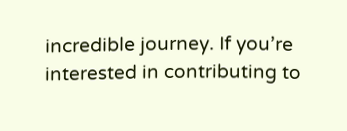incredible journey. If you’re interested in contributing to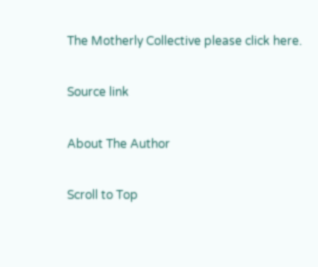The Motherly Collective please click here.

Source link

About The Author

Scroll to Top